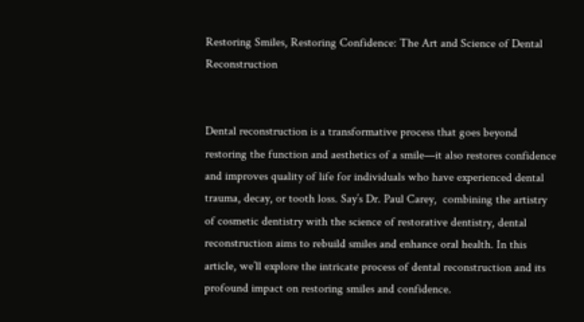Restoring Smiles, Restoring Confidence: The Art and Science of Dental Reconstruction


Dental reconstruction is a transformative process that goes beyond restoring the function and aesthetics of a smile—it also restores confidence and improves quality of life for individuals who have experienced dental trauma, decay, or tooth loss. Say’s Dr. Paul Carey,  combining the artistry of cosmetic dentistry with the science of restorative dentistry, dental reconstruction aims to rebuild smiles and enhance oral health. In this article, we’ll explore the intricate process of dental reconstruction and its profound impact on restoring smiles and confidence.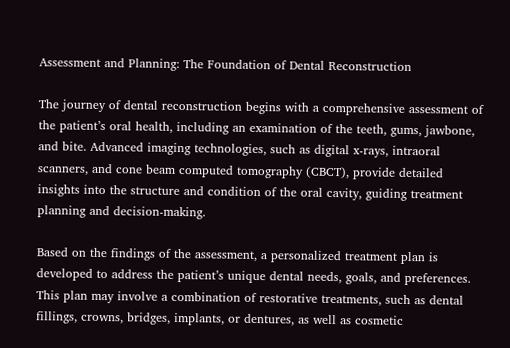Assessment and Planning: The Foundation of Dental Reconstruction

The journey of dental reconstruction begins with a comprehensive assessment of the patient’s oral health, including an examination of the teeth, gums, jawbone, and bite. Advanced imaging technologies, such as digital x-rays, intraoral scanners, and cone beam computed tomography (CBCT), provide detailed insights into the structure and condition of the oral cavity, guiding treatment planning and decision-making.

Based on the findings of the assessment, a personalized treatment plan is developed to address the patient’s unique dental needs, goals, and preferences. This plan may involve a combination of restorative treatments, such as dental fillings, crowns, bridges, implants, or dentures, as well as cosmetic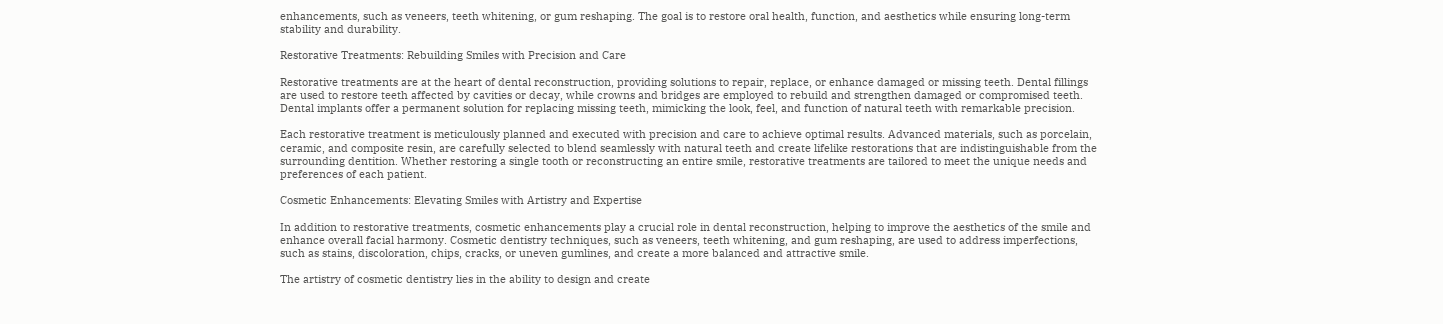enhancements, such as veneers, teeth whitening, or gum reshaping. The goal is to restore oral health, function, and aesthetics while ensuring long-term stability and durability.

Restorative Treatments: Rebuilding Smiles with Precision and Care

Restorative treatments are at the heart of dental reconstruction, providing solutions to repair, replace, or enhance damaged or missing teeth. Dental fillings are used to restore teeth affected by cavities or decay, while crowns and bridges are employed to rebuild and strengthen damaged or compromised teeth. Dental implants offer a permanent solution for replacing missing teeth, mimicking the look, feel, and function of natural teeth with remarkable precision.

Each restorative treatment is meticulously planned and executed with precision and care to achieve optimal results. Advanced materials, such as porcelain, ceramic, and composite resin, are carefully selected to blend seamlessly with natural teeth and create lifelike restorations that are indistinguishable from the surrounding dentition. Whether restoring a single tooth or reconstructing an entire smile, restorative treatments are tailored to meet the unique needs and preferences of each patient.

Cosmetic Enhancements: Elevating Smiles with Artistry and Expertise

In addition to restorative treatments, cosmetic enhancements play a crucial role in dental reconstruction, helping to improve the aesthetics of the smile and enhance overall facial harmony. Cosmetic dentistry techniques, such as veneers, teeth whitening, and gum reshaping, are used to address imperfections, such as stains, discoloration, chips, cracks, or uneven gumlines, and create a more balanced and attractive smile.

The artistry of cosmetic dentistry lies in the ability to design and create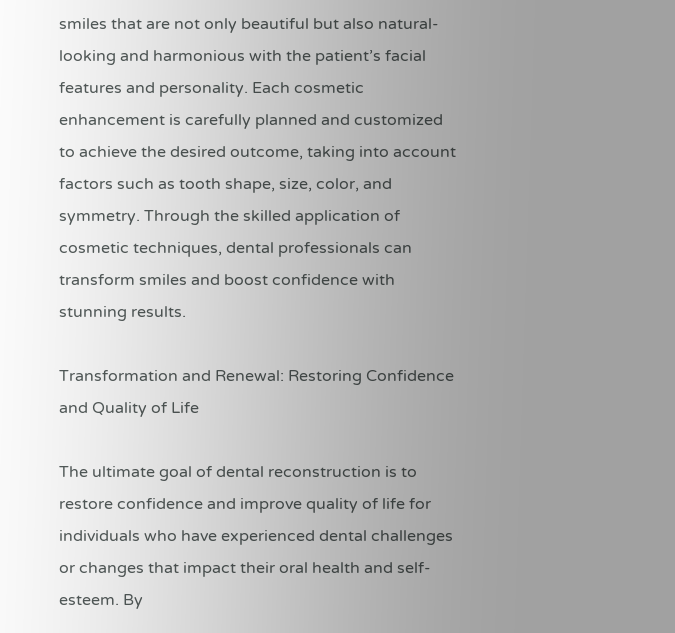smiles that are not only beautiful but also natural-looking and harmonious with the patient’s facial features and personality. Each cosmetic enhancement is carefully planned and customized to achieve the desired outcome, taking into account factors such as tooth shape, size, color, and symmetry. Through the skilled application of cosmetic techniques, dental professionals can transform smiles and boost confidence with stunning results.

Transformation and Renewal: Restoring Confidence and Quality of Life

The ultimate goal of dental reconstruction is to restore confidence and improve quality of life for individuals who have experienced dental challenges or changes that impact their oral health and self-esteem. By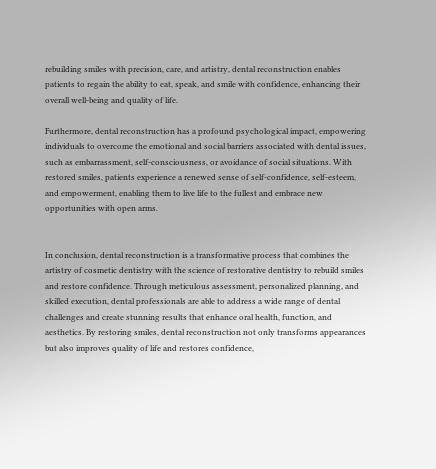rebuilding smiles with precision, care, and artistry, dental reconstruction enables patients to regain the ability to eat, speak, and smile with confidence, enhancing their overall well-being and quality of life.

Furthermore, dental reconstruction has a profound psychological impact, empowering individuals to overcome the emotional and social barriers associated with dental issues, such as embarrassment, self-consciousness, or avoidance of social situations. With restored smiles, patients experience a renewed sense of self-confidence, self-esteem, and empowerment, enabling them to live life to the fullest and embrace new opportunities with open arms.


In conclusion, dental reconstruction is a transformative process that combines the artistry of cosmetic dentistry with the science of restorative dentistry to rebuild smiles and restore confidence. Through meticulous assessment, personalized planning, and skilled execution, dental professionals are able to address a wide range of dental challenges and create stunning results that enhance oral health, function, and aesthetics. By restoring smiles, dental reconstruction not only transforms appearances but also improves quality of life and restores confidence,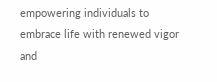empowering individuals to embrace life with renewed vigor and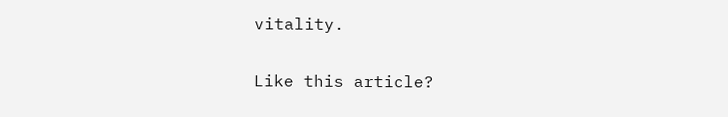vitality.

Like this article?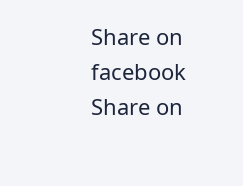Share on facebook
Share on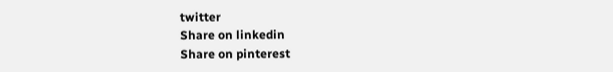twitter
Share on linkedin
Share on pinterest